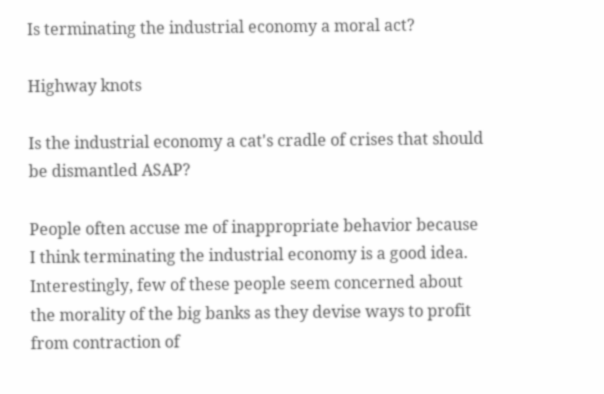Is terminating the industrial economy a moral act?

Highway knots

Is the industrial economy a cat's cradle of crises that should be dismantled ASAP?

People often accuse me of inappropriate behavior because I think terminating the industrial economy is a good idea. Interestingly, few of these people seem concerned about the morality of the big banks as they devise ways to profit from contraction of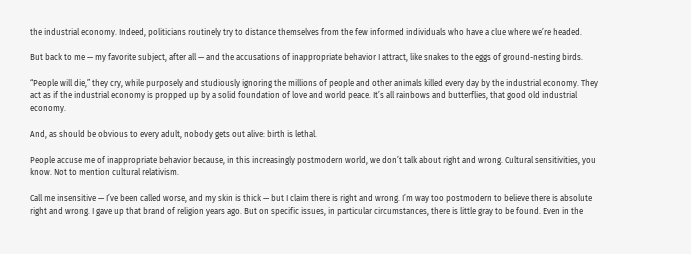the industrial economy. Indeed, politicians routinely try to distance themselves from the few informed individuals who have a clue where we’re headed.

But back to me — my favorite subject, after all — and the accusations of inappropriate behavior I attract, like snakes to the eggs of ground-nesting birds.

“People will die,” they cry, while purposely and studiously ignoring the millions of people and other animals killed every day by the industrial economy. They act as if the industrial economy is propped up by a solid foundation of love and world peace. It’s all rainbows and butterflies, that good old industrial economy.

And, as should be obvious to every adult, nobody gets out alive: birth is lethal.

People accuse me of inappropriate behavior because, in this increasingly postmodern world, we don’t talk about right and wrong. Cultural sensitivities, you know. Not to mention cultural relativism.

Call me insensitive — I’ve been called worse, and my skin is thick — but I claim there is right and wrong. I’m way too postmodern to believe there is absolute right and wrong. I gave up that brand of religion years ago. But on specific issues, in particular circumstances, there is little gray to be found. Even in the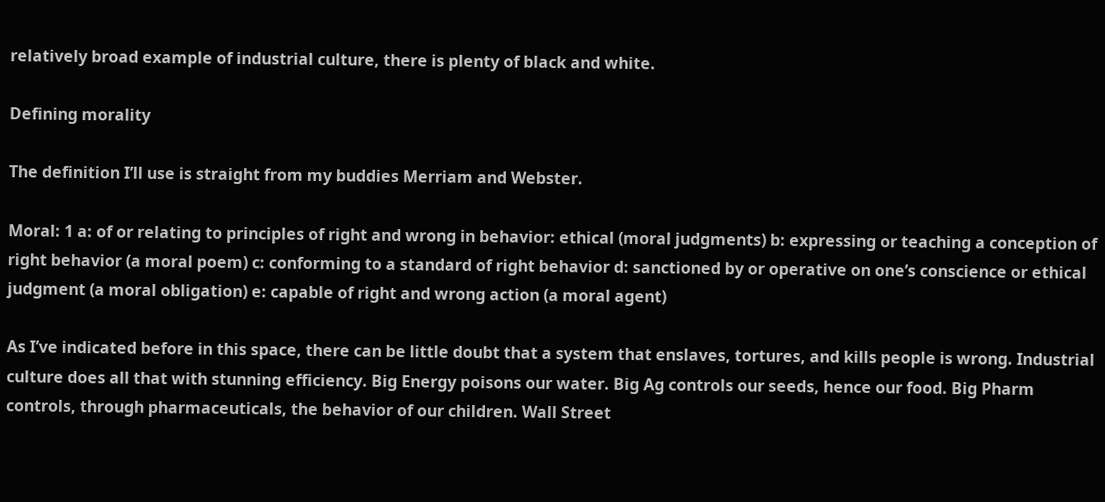relatively broad example of industrial culture, there is plenty of black and white.

Defining morality

The definition I’ll use is straight from my buddies Merriam and Webster.

Moral: 1 a: of or relating to principles of right and wrong in behavior: ethical (moral judgments) b: expressing or teaching a conception of right behavior (a moral poem) c: conforming to a standard of right behavior d: sanctioned by or operative on one’s conscience or ethical judgment (a moral obligation) e: capable of right and wrong action (a moral agent)

As I’ve indicated before in this space, there can be little doubt that a system that enslaves, tortures, and kills people is wrong. Industrial culture does all that with stunning efficiency. Big Energy poisons our water. Big Ag controls our seeds, hence our food. Big Pharm controls, through pharmaceuticals, the behavior of our children. Wall Street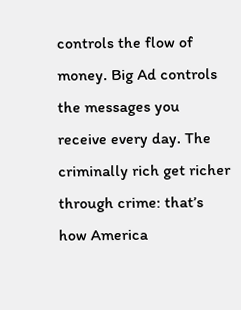controls the flow of money. Big Ad controls the messages you receive every day. The criminally rich get richer through crime: that’s how America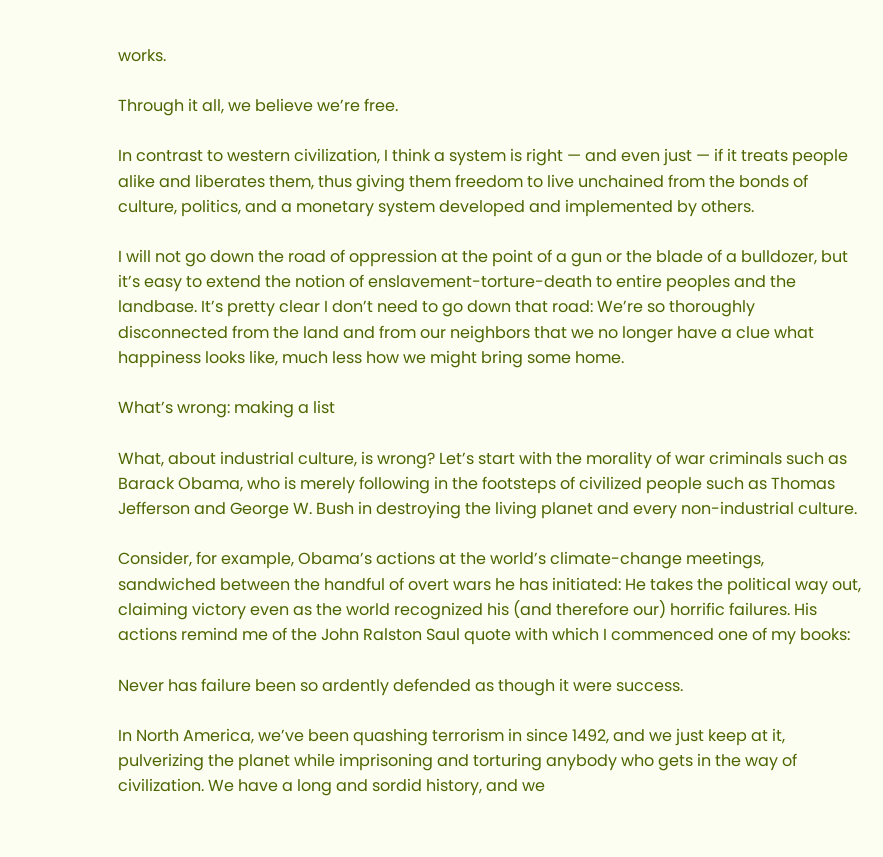works.

Through it all, we believe we’re free.

In contrast to western civilization, I think a system is right — and even just — if it treats people alike and liberates them, thus giving them freedom to live unchained from the bonds of culture, politics, and a monetary system developed and implemented by others.

I will not go down the road of oppression at the point of a gun or the blade of a bulldozer, but it’s easy to extend the notion of enslavement-torture-death to entire peoples and the landbase. It’s pretty clear I don’t need to go down that road: We’re so thoroughly disconnected from the land and from our neighbors that we no longer have a clue what happiness looks like, much less how we might bring some home.

What’s wrong: making a list

What, about industrial culture, is wrong? Let’s start with the morality of war criminals such as Barack Obama, who is merely following in the footsteps of civilized people such as Thomas Jefferson and George W. Bush in destroying the living planet and every non-industrial culture.

Consider, for example, Obama’s actions at the world’s climate-change meetings, sandwiched between the handful of overt wars he has initiated: He takes the political way out, claiming victory even as the world recognized his (and therefore our) horrific failures. His actions remind me of the John Ralston Saul quote with which I commenced one of my books:

Never has failure been so ardently defended as though it were success.

In North America, we’ve been quashing terrorism in since 1492, and we just keep at it, pulverizing the planet while imprisoning and torturing anybody who gets in the way of civilization. We have a long and sordid history, and we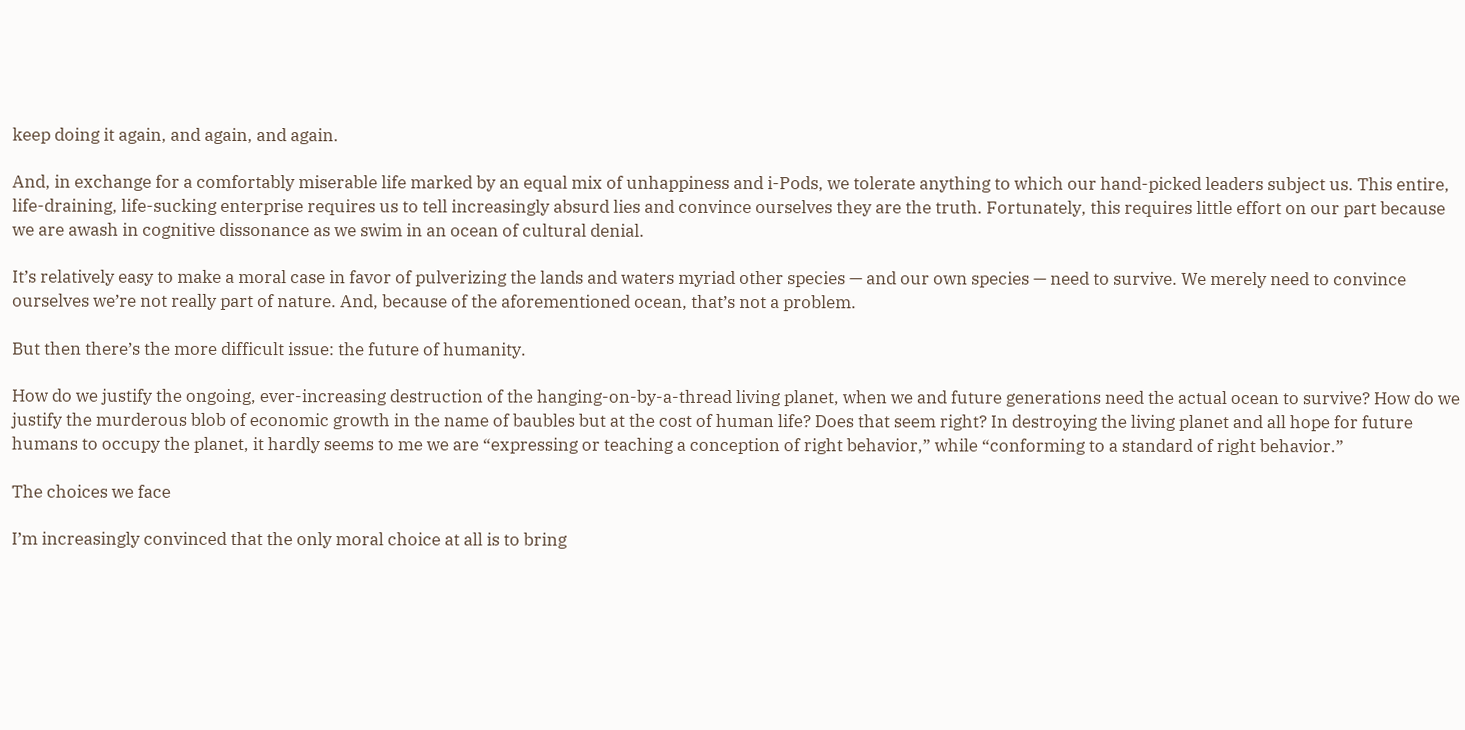keep doing it again, and again, and again.

And, in exchange for a comfortably miserable life marked by an equal mix of unhappiness and i-Pods, we tolerate anything to which our hand-picked leaders subject us. This entire, life-draining, life-sucking enterprise requires us to tell increasingly absurd lies and convince ourselves they are the truth. Fortunately, this requires little effort on our part because we are awash in cognitive dissonance as we swim in an ocean of cultural denial.

It’s relatively easy to make a moral case in favor of pulverizing the lands and waters myriad other species — and our own species — need to survive. We merely need to convince ourselves we’re not really part of nature. And, because of the aforementioned ocean, that’s not a problem.

But then there’s the more difficult issue: the future of humanity.

How do we justify the ongoing, ever-increasing destruction of the hanging-on-by-a-thread living planet, when we and future generations need the actual ocean to survive? How do we justify the murderous blob of economic growth in the name of baubles but at the cost of human life? Does that seem right? In destroying the living planet and all hope for future humans to occupy the planet, it hardly seems to me we are “expressing or teaching a conception of right behavior,” while “conforming to a standard of right behavior.”

The choices we face

I’m increasingly convinced that the only moral choice at all is to bring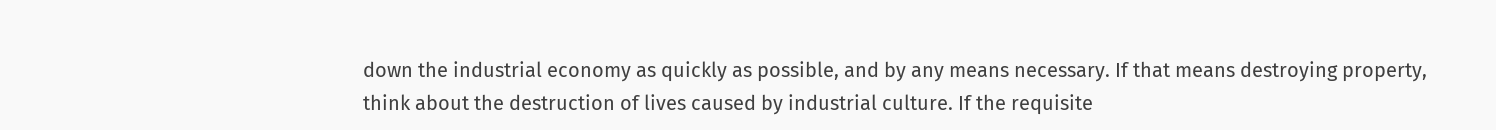down the industrial economy as quickly as possible, and by any means necessary. If that means destroying property, think about the destruction of lives caused by industrial culture. If the requisite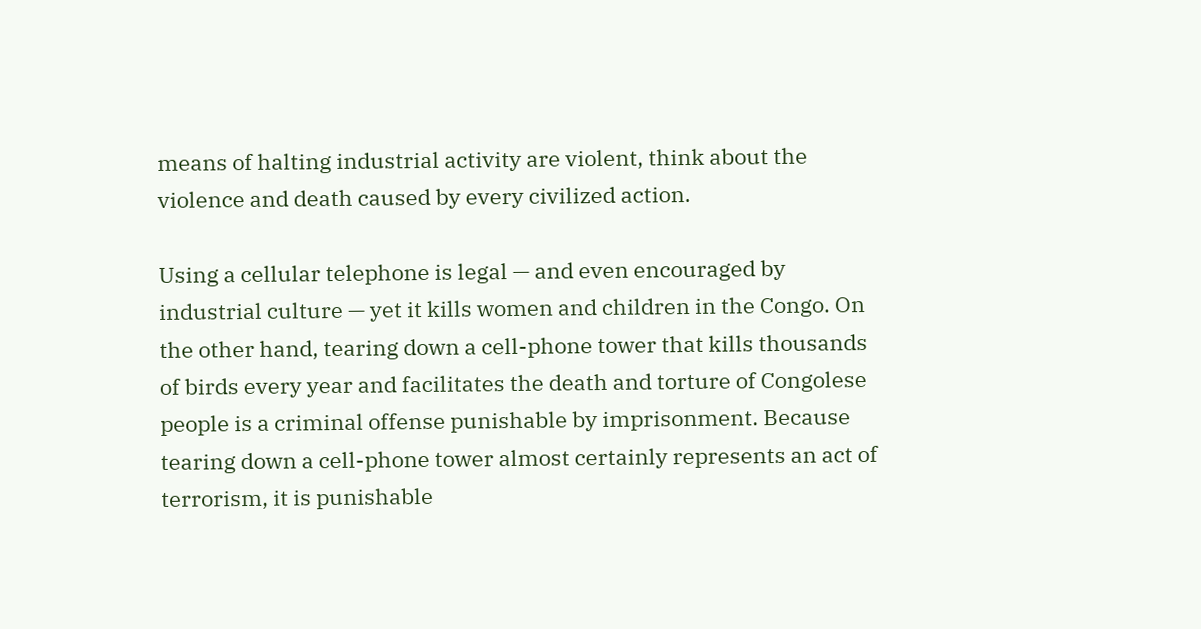means of halting industrial activity are violent, think about the violence and death caused by every civilized action.

Using a cellular telephone is legal — and even encouraged by industrial culture — yet it kills women and children in the Congo. On the other hand, tearing down a cell-phone tower that kills thousands of birds every year and facilitates the death and torture of Congolese people is a criminal offense punishable by imprisonment. Because tearing down a cell-phone tower almost certainly represents an act of terrorism, it is punishable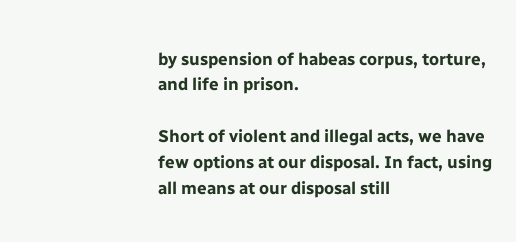by suspension of habeas corpus, torture, and life in prison.

Short of violent and illegal acts, we have few options at our disposal. In fact, using all means at our disposal still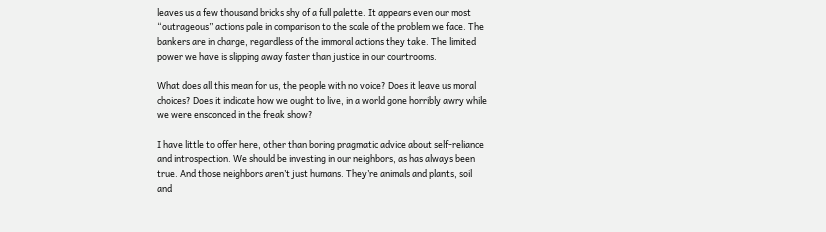leaves us a few thousand bricks shy of a full palette. It appears even our most “outrageous” actions pale in comparison to the scale of the problem we face. The bankers are in charge, regardless of the immoral actions they take. The limited power we have is slipping away faster than justice in our courtrooms.

What does all this mean for us, the people with no voice? Does it leave us moral choices? Does it indicate how we ought to live, in a world gone horribly awry while we were ensconced in the freak show?

I have little to offer here, other than boring pragmatic advice about self-reliance and introspection. We should be investing in our neighbors, as has always been true. And those neighbors aren’t just humans. They’re animals and plants, soil and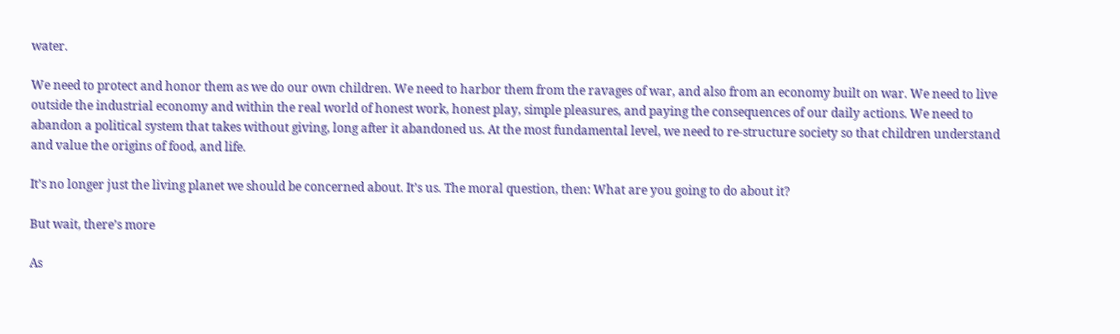water.

We need to protect and honor them as we do our own children. We need to harbor them from the ravages of war, and also from an economy built on war. We need to live outside the industrial economy and within the real world of honest work, honest play, simple pleasures, and paying the consequences of our daily actions. We need to abandon a political system that takes without giving, long after it abandoned us. At the most fundamental level, we need to re-structure society so that children understand and value the origins of food, and life.

It’s no longer just the living planet we should be concerned about. It’s us. The moral question, then: What are you going to do about it?

But wait, there’s more

As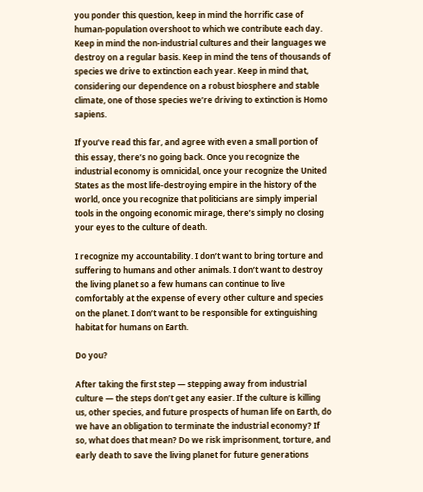you ponder this question, keep in mind the horrific case of human-population overshoot to which we contribute each day. Keep in mind the non-industrial cultures and their languages we destroy on a regular basis. Keep in mind the tens of thousands of species we drive to extinction each year. Keep in mind that, considering our dependence on a robust biosphere and stable climate, one of those species we’re driving to extinction is Homo sapiens.

If you’ve read this far, and agree with even a small portion of this essay, there’s no going back. Once you recognize the industrial economy is omnicidal, once your recognize the United States as the most life-destroying empire in the history of the world, once you recognize that politicians are simply imperial tools in the ongoing economic mirage, there’s simply no closing your eyes to the culture of death.

I recognize my accountability. I don’t want to bring torture and suffering to humans and other animals. I don’t want to destroy the living planet so a few humans can continue to live comfortably at the expense of every other culture and species on the planet. I don’t want to be responsible for extinguishing habitat for humans on Earth.

Do you?

After taking the first step — stepping away from industrial culture — the steps don’t get any easier. If the culture is killing us, other species, and future prospects of human life on Earth, do we have an obligation to terminate the industrial economy? If so, what does that mean? Do we risk imprisonment, torture, and early death to save the living planet for future generations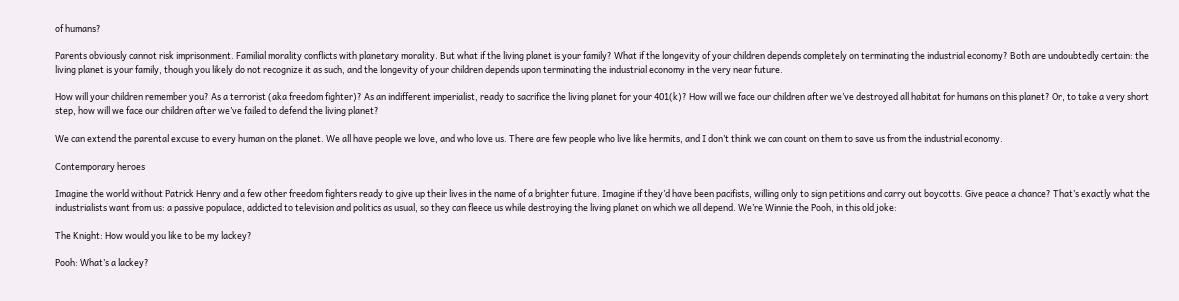of humans?

Parents obviously cannot risk imprisonment. Familial morality conflicts with planetary morality. But what if the living planet is your family? What if the longevity of your children depends completely on terminating the industrial economy? Both are undoubtedly certain: the living planet is your family, though you likely do not recognize it as such, and the longevity of your children depends upon terminating the industrial economy in the very near future.

How will your children remember you? As a terrorist (aka freedom fighter)? As an indifferent imperialist, ready to sacrifice the living planet for your 401(k)? How will we face our children after we’ve destroyed all habitat for humans on this planet? Or, to take a very short step, how will we face our children after we’ve failed to defend the living planet?

We can extend the parental excuse to every human on the planet. We all have people we love, and who love us. There are few people who live like hermits, and I don’t think we can count on them to save us from the industrial economy.

Contemporary heroes

Imagine the world without Patrick Henry and a few other freedom fighters ready to give up their lives in the name of a brighter future. Imagine if they’d have been pacifists, willing only to sign petitions and carry out boycotts. Give peace a chance? That’s exactly what the industrialists want from us: a passive populace, addicted to television and politics as usual, so they can fleece us while destroying the living planet on which we all depend. We’re Winnie the Pooh, in this old joke:

The Knight: How would you like to be my lackey?

Pooh: What’s a lackey?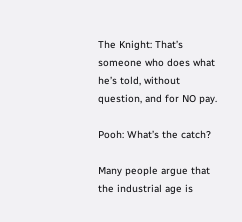The Knight: That’s someone who does what he’s told, without question, and for NO pay.

Pooh: What’s the catch?

Many people argue that the industrial age is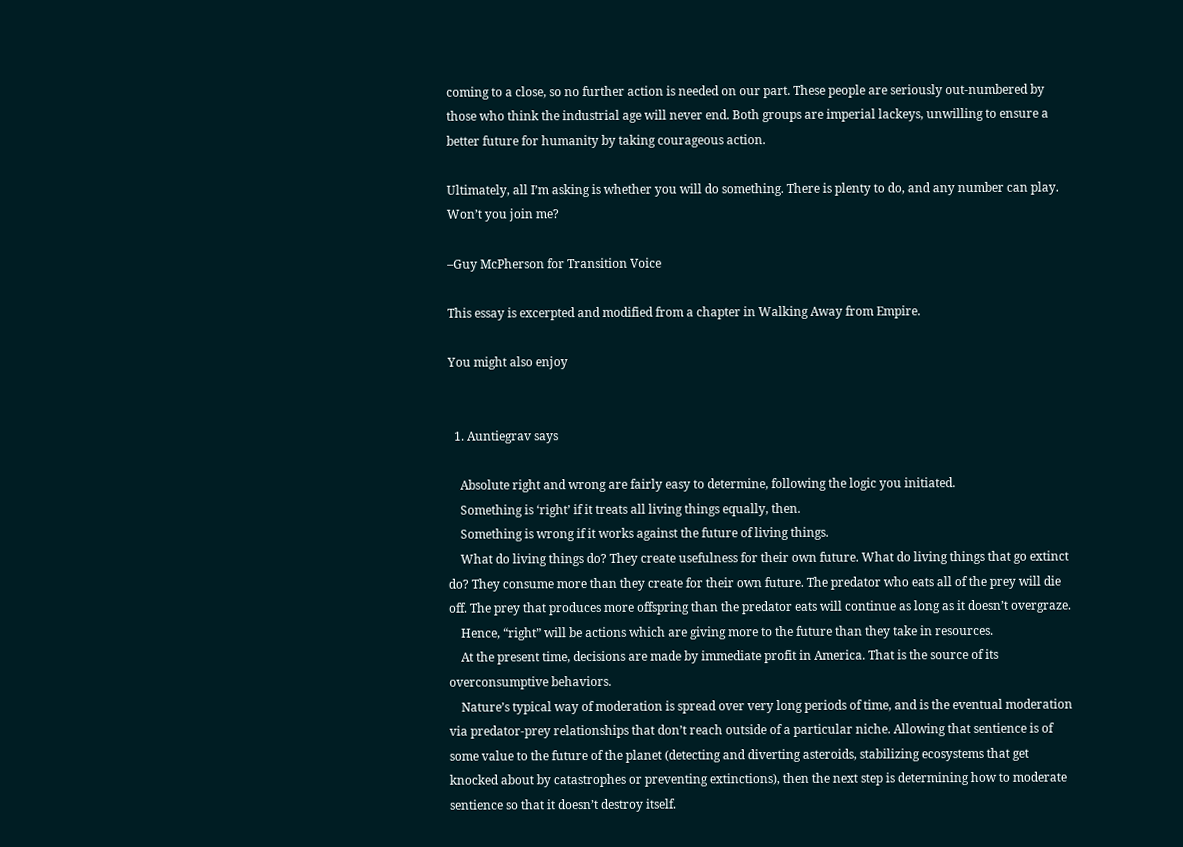coming to a close, so no further action is needed on our part. These people are seriously out-numbered by those who think the industrial age will never end. Both groups are imperial lackeys, unwilling to ensure a better future for humanity by taking courageous action.

Ultimately, all I’m asking is whether you will do something. There is plenty to do, and any number can play. Won’t you join me?

–Guy McPherson for Transition Voice

This essay is excerpted and modified from a chapter in Walking Away from Empire.

You might also enjoy


  1. Auntiegrav says

    Absolute right and wrong are fairly easy to determine, following the logic you initiated.
    Something is ‘right’ if it treats all living things equally, then.
    Something is wrong if it works against the future of living things.
    What do living things do? They create usefulness for their own future. What do living things that go extinct do? They consume more than they create for their own future. The predator who eats all of the prey will die off. The prey that produces more offspring than the predator eats will continue as long as it doesn’t overgraze.
    Hence, “right” will be actions which are giving more to the future than they take in resources.
    At the present time, decisions are made by immediate profit in America. That is the source of its overconsumptive behaviors.
    Nature’s typical way of moderation is spread over very long periods of time, and is the eventual moderation via predator-prey relationships that don’t reach outside of a particular niche. Allowing that sentience is of some value to the future of the planet (detecting and diverting asteroids, stabilizing ecosystems that get knocked about by catastrophes or preventing extinctions), then the next step is determining how to moderate sentience so that it doesn’t destroy itself.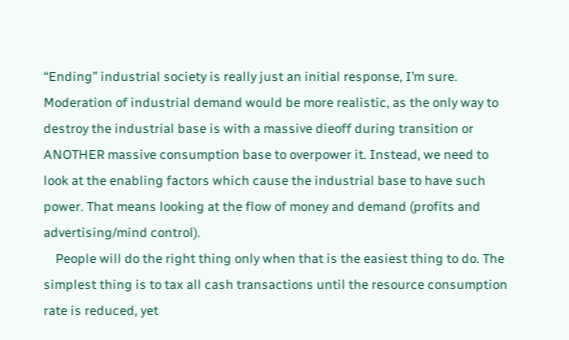“Ending” industrial society is really just an initial response, I’m sure. Moderation of industrial demand would be more realistic, as the only way to destroy the industrial base is with a massive dieoff during transition or ANOTHER massive consumption base to overpower it. Instead, we need to look at the enabling factors which cause the industrial base to have such power. That means looking at the flow of money and demand (profits and advertising/mind control).
    People will do the right thing only when that is the easiest thing to do. The simplest thing is to tax all cash transactions until the resource consumption rate is reduced, yet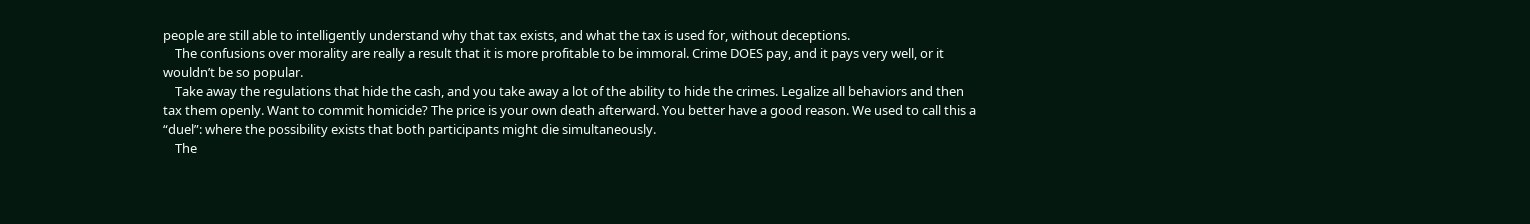people are still able to intelligently understand why that tax exists, and what the tax is used for, without deceptions.
    The confusions over morality are really a result that it is more profitable to be immoral. Crime DOES pay, and it pays very well, or it wouldn’t be so popular.
    Take away the regulations that hide the cash, and you take away a lot of the ability to hide the crimes. Legalize all behaviors and then tax them openly. Want to commit homicide? The price is your own death afterward. You better have a good reason. We used to call this a “duel”: where the possibility exists that both participants might die simultaneously.
    The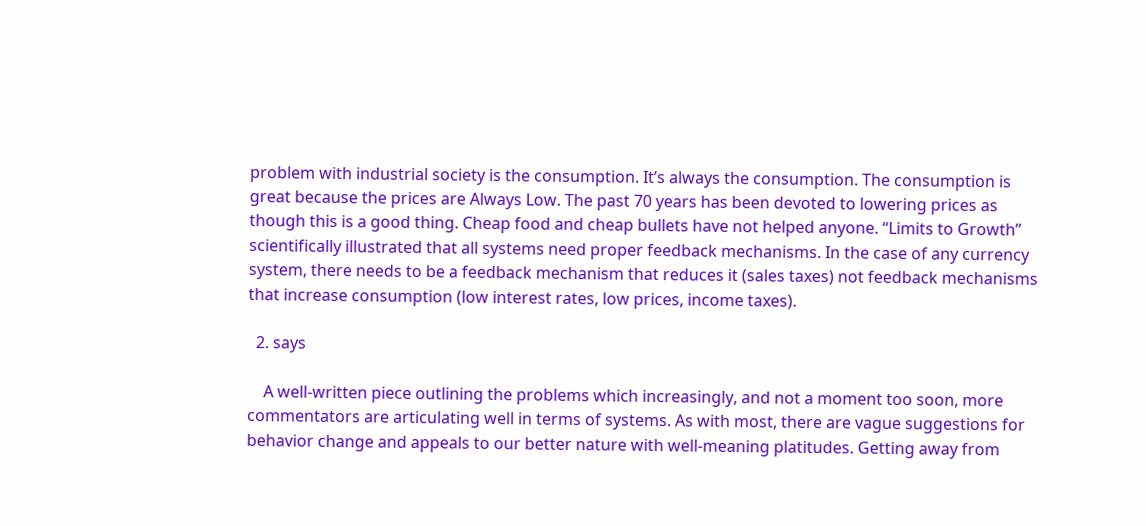problem with industrial society is the consumption. It’s always the consumption. The consumption is great because the prices are Always Low. The past 70 years has been devoted to lowering prices as though this is a good thing. Cheap food and cheap bullets have not helped anyone. “Limits to Growth” scientifically illustrated that all systems need proper feedback mechanisms. In the case of any currency system, there needs to be a feedback mechanism that reduces it (sales taxes) not feedback mechanisms that increase consumption (low interest rates, low prices, income taxes).

  2. says

    A well-written piece outlining the problems which increasingly, and not a moment too soon, more commentators are articulating well in terms of systems. As with most, there are vague suggestions for behavior change and appeals to our better nature with well-meaning platitudes. Getting away from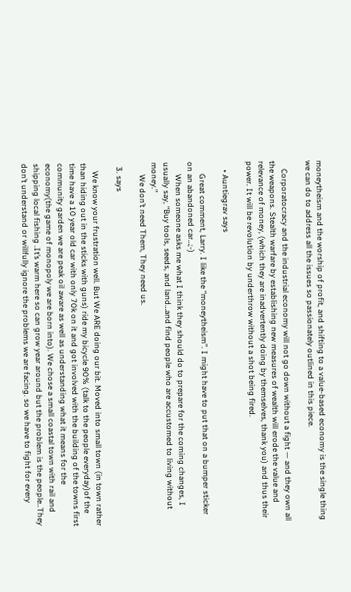moneytheism and the worship of profit, and shifting to a value-based economy is the single thing we can do to address all the issues so passionately outlined in this piece.

    Corporatocracy and the industrial economy will not go down without a fight — and they own all the weapons. Stealth warfare by establishing new measures of wealth will erode the value and relevance of money, (which they are inadvertently doing by themselves, thank you) and thus their power. It will be revolution by underthrow without a shot being fired.

    • Auntiegrav says

      Great comment, Larry. I like the “moneytheism”. I might have to put that on a bumper sticker on an abandoned car…;-)
      When someone asks me what I think they should do to prepare for the coming changes, I usually say, “Buy tools, seeds, and land…and find people who are accustomed to living without money.”
      We don’t need Them, They need us.

  3. says

    We know your frustration well. But We ARE doing our bit. Moved into small town (in town rather than hiding out in the sticks with guns) ride my bicycle 90% (talk to the people everyday)of the time have a 10 year old car with only 70k on it and got involved with the building of the towns first community garden we are peak oil aware as well as understanding what it means for the economy(the game of monopoly we are born into). We chose a small coastal town with rail and shipping local fishing .It’s warm here so can grow year around but the problem is the people..They don’t understand or willfully ignore the problems we are facing. so we have to fight for every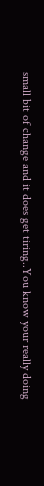small bit of change and it does get tiring..You know your really doing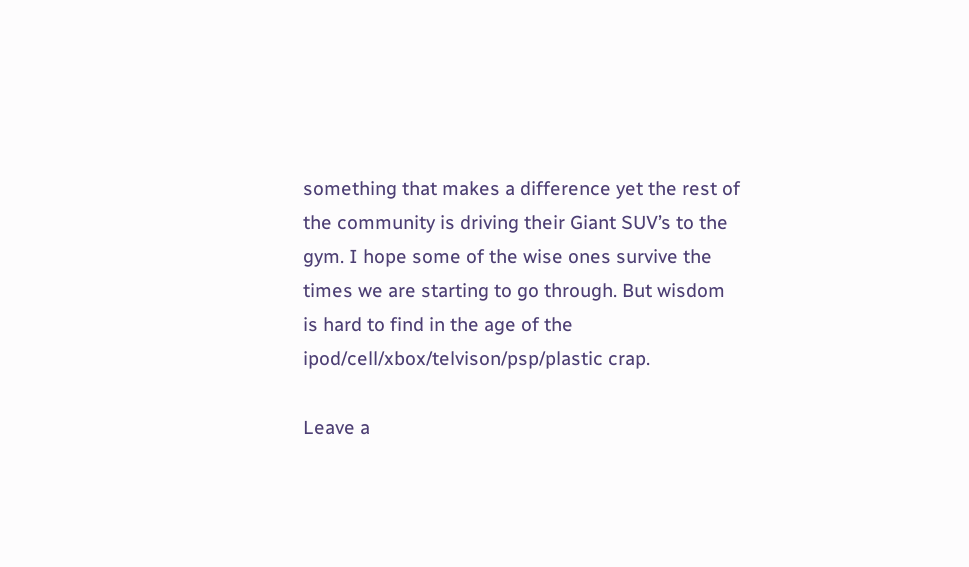something that makes a difference yet the rest of the community is driving their Giant SUV’s to the gym. I hope some of the wise ones survive the times we are starting to go through. But wisdom is hard to find in the age of the ipod/cell/xbox/telvison/psp/plastic crap.

Leave a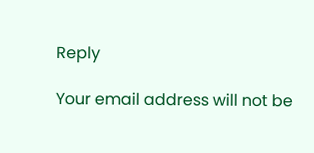Reply

Your email address will not be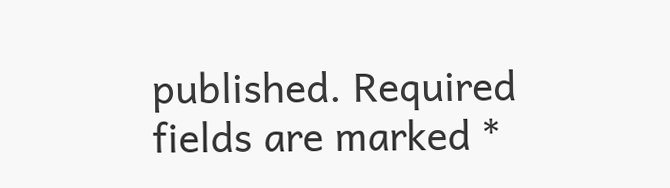published. Required fields are marked *